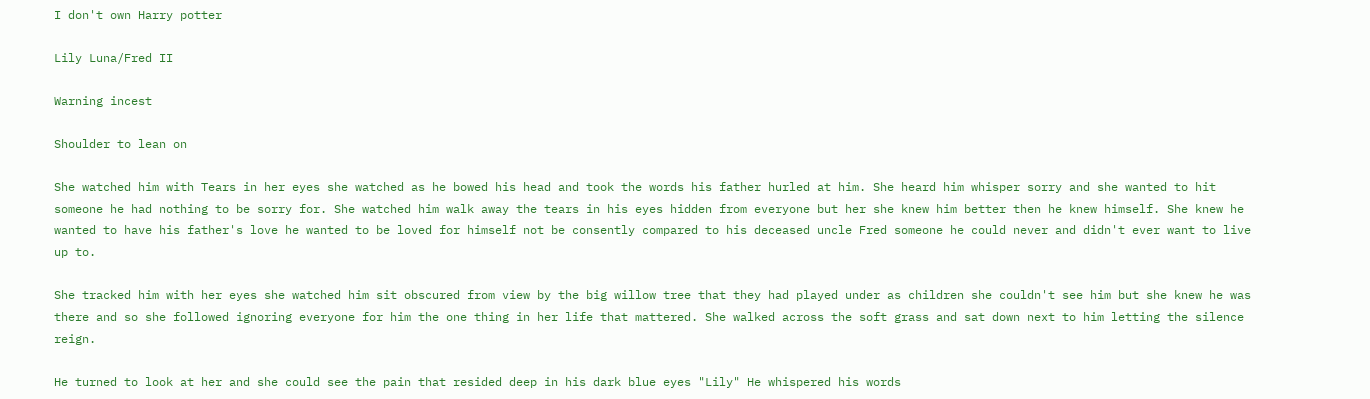I don't own Harry potter

Lily Luna/Fred II

Warning incest

Shoulder to lean on

She watched him with Tears in her eyes she watched as he bowed his head and took the words his father hurled at him. She heard him whisper sorry and she wanted to hit someone he had nothing to be sorry for. She watched him walk away the tears in his eyes hidden from everyone but her she knew him better then he knew himself. She knew he wanted to have his father's love he wanted to be loved for himself not be consently compared to his deceased uncle Fred someone he could never and didn't ever want to live up to.

She tracked him with her eyes she watched him sit obscured from view by the big willow tree that they had played under as children she couldn't see him but she knew he was there and so she followed ignoring everyone for him the one thing in her life that mattered. She walked across the soft grass and sat down next to him letting the silence reign.

He turned to look at her and she could see the pain that resided deep in his dark blue eyes "Lily" He whispered his words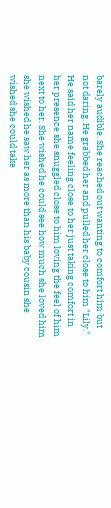barely audible. She reached out wanting to comfort him but not daring. He grabbed her and pulled her close to him "Lily." He said her name feeling close to her just taking comfort in her presence she snuggled close to him loving the feel of him next to her. She wished he could see how much she loved him she wished he saw her as more than his baby cousin she wished she could take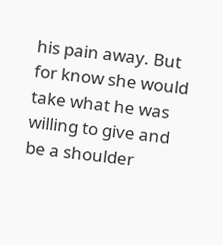his pain away. But for know she would take what he was willing to give and be a shoulder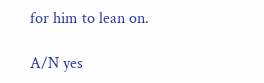for him to lean on.

A/N yes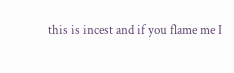this is incest and if you flame me I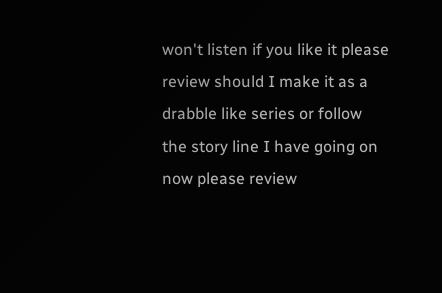won't listen if you like it please review should I make it as a drabble like series or follow the story line I have going on now please review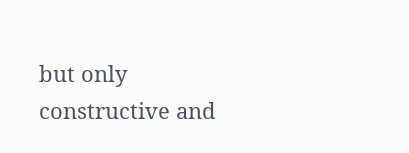but only constructive and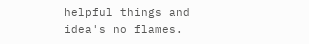helpful things and idea's no flames.